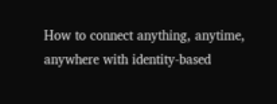How to connect anything, anytime, anywhere with identity-based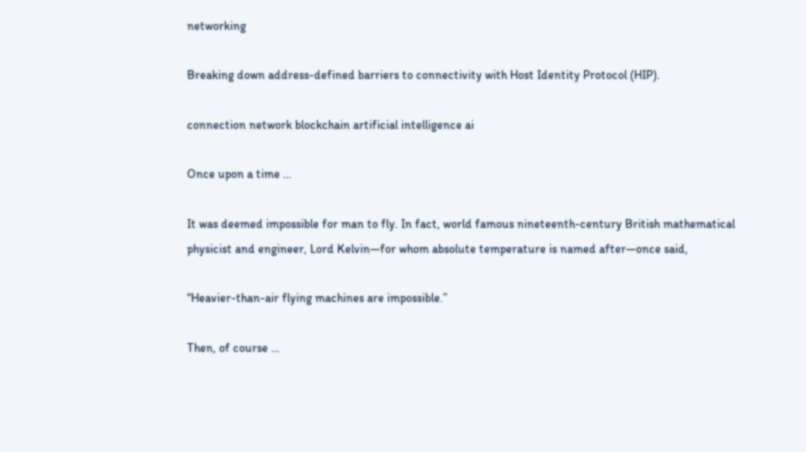networking

Breaking down address-defined barriers to connectivity with Host Identity Protocol (HIP).

connection network blockchain artificial intelligence ai

Once upon a time …

It was deemed impossible for man to fly. In fact, world famous nineteenth-century British mathematical physicist and engineer, Lord Kelvin—for whom absolute temperature is named after—once said,

“Heavier-than-air flying machines are impossible.”

Then, of course …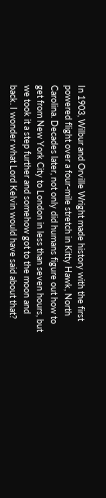In 1903, Wilbur and Orville Wright made history with the first powered flight over a four-mile stretch in Kitty Hawk, North Carolina. Decades later, not only did humans figure out how to get from New York City to London in less than seven hours, but we took it a step further and somehow got to the moon and back. I wonder what Lord Kelvin would have said about that?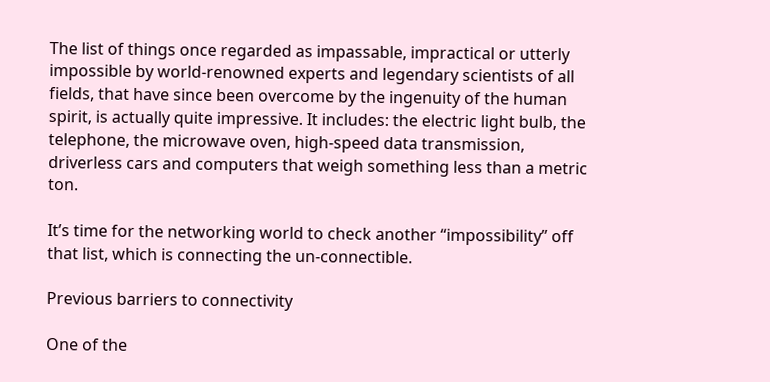The list of things once regarded as impassable, impractical or utterly impossible by world-renowned experts and legendary scientists of all fields, that have since been overcome by the ingenuity of the human spirit, is actually quite impressive. It includes: the electric light bulb, the telephone, the microwave oven, high-speed data transmission, driverless cars and computers that weigh something less than a metric ton.

It’s time for the networking world to check another “impossibility” off that list, which is connecting the un-connectible.

Previous barriers to connectivity

One of the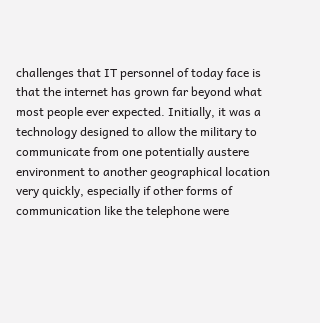challenges that IT personnel of today face is that the internet has grown far beyond what most people ever expected. Initially, it was a technology designed to allow the military to communicate from one potentially austere environment to another geographical location very quickly, especially if other forms of communication like the telephone were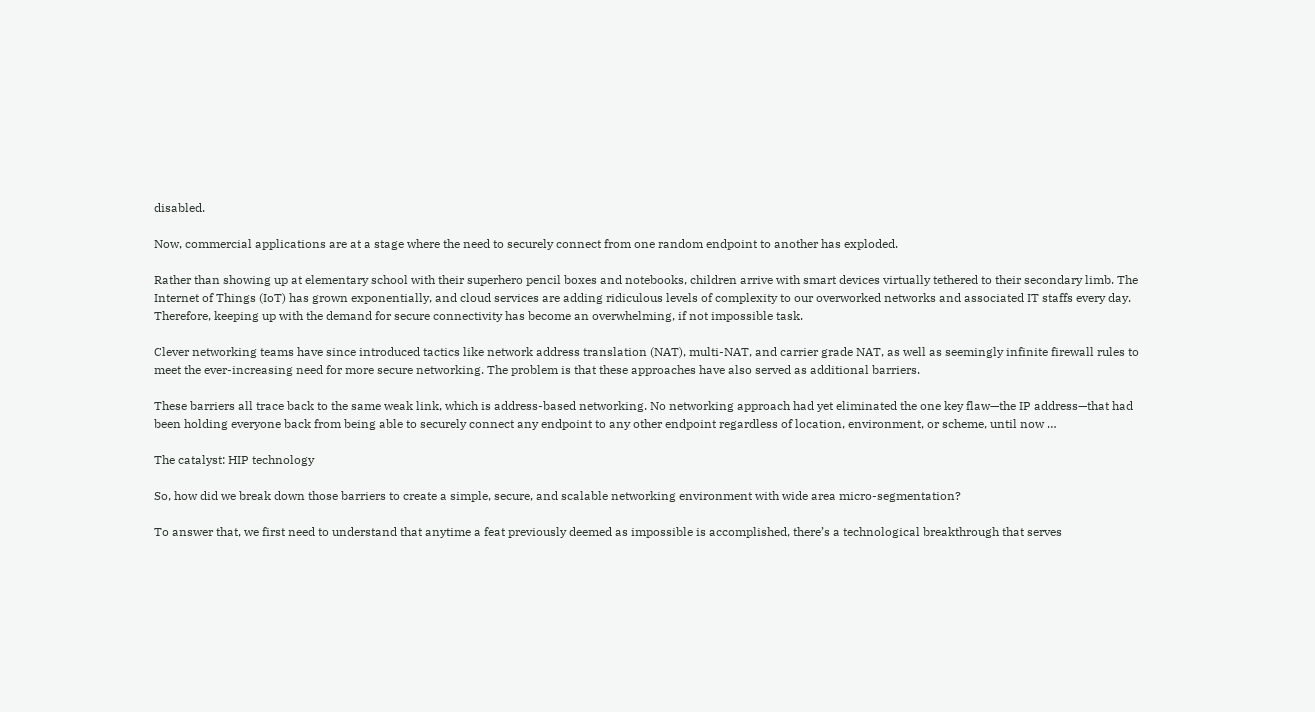disabled.

Now, commercial applications are at a stage where the need to securely connect from one random endpoint to another has exploded.

Rather than showing up at elementary school with their superhero pencil boxes and notebooks, children arrive with smart devices virtually tethered to their secondary limb. The Internet of Things (IoT) has grown exponentially, and cloud services are adding ridiculous levels of complexity to our overworked networks and associated IT staffs every day. Therefore, keeping up with the demand for secure connectivity has become an overwhelming, if not impossible task.

Clever networking teams have since introduced tactics like network address translation (NAT), multi-NAT, and carrier grade NAT, as well as seemingly infinite firewall rules to meet the ever-increasing need for more secure networking. The problem is that these approaches have also served as additional barriers.

These barriers all trace back to the same weak link, which is address-based networking. No networking approach had yet eliminated the one key flaw—the IP address—that had been holding everyone back from being able to securely connect any endpoint to any other endpoint regardless of location, environment, or scheme, until now …

The catalyst: HIP technology

So, how did we break down those barriers to create a simple, secure, and scalable networking environment with wide area micro-segmentation?

To answer that, we first need to understand that anytime a feat previously deemed as impossible is accomplished, there’s a technological breakthrough that serves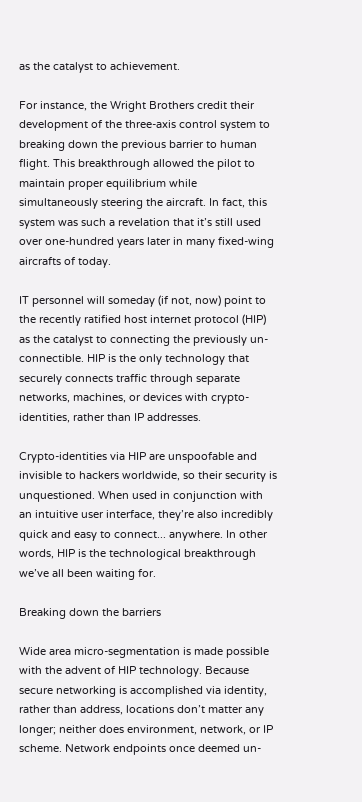as the catalyst to achievement.

For instance, the Wright Brothers credit their development of the three-axis control system to breaking down the previous barrier to human flight. This breakthrough allowed the pilot to maintain proper equilibrium while simultaneously steering the aircraft. In fact, this system was such a revelation that it’s still used over one-hundred years later in many fixed-wing aircrafts of today.

IT personnel will someday (if not, now) point to the recently ratified host internet protocol (HIP) as the catalyst to connecting the previously un-connectible. HIP is the only technology that securely connects traffic through separate networks, machines, or devices with crypto-identities, rather than IP addresses.

Crypto-identities via HIP are unspoofable and invisible to hackers worldwide, so their security is unquestioned. When used in conjunction with an intuitive user interface, they’re also incredibly quick and easy to connect... anywhere. In other words, HIP is the technological breakthrough we’ve all been waiting for.

Breaking down the barriers

Wide area micro-segmentation is made possible with the advent of HIP technology. Because secure networking is accomplished via identity, rather than address, locations don’t matter any longer; neither does environment, network, or IP scheme. Network endpoints once deemed un-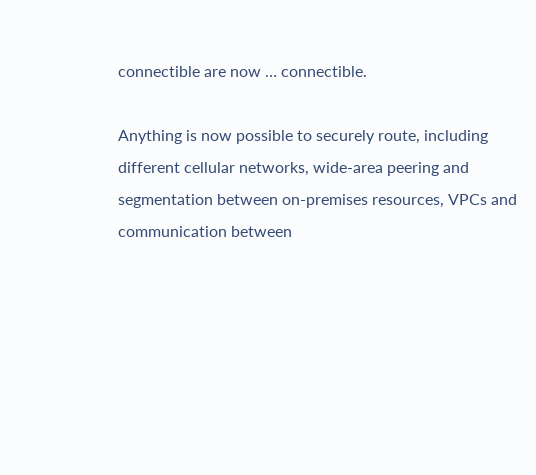connectible are now … connectible.

Anything is now possible to securely route, including different cellular networks, wide-area peering and segmentation between on-premises resources, VPCs and communication between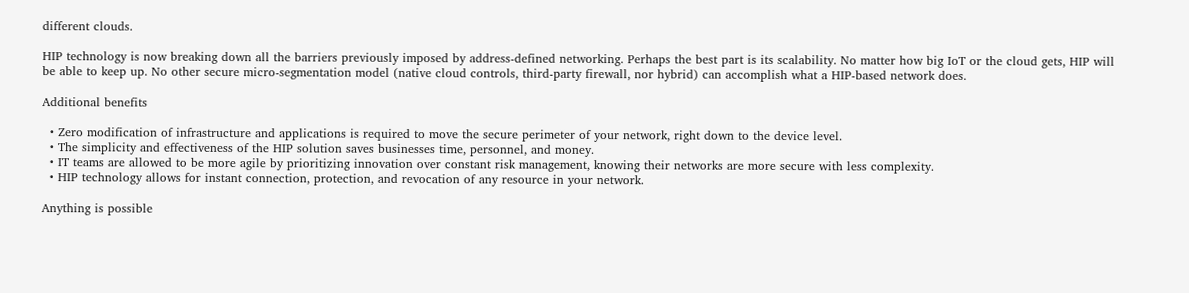different clouds.

HIP technology is now breaking down all the barriers previously imposed by address-defined networking. Perhaps the best part is its scalability. No matter how big IoT or the cloud gets, HIP will be able to keep up. No other secure micro-segmentation model (native cloud controls, third-party firewall, nor hybrid) can accomplish what a HIP-based network does.

Additional benefits

  • Zero modification of infrastructure and applications is required to move the secure perimeter of your network, right down to the device level.
  • The simplicity and effectiveness of the HIP solution saves businesses time, personnel, and money.
  • IT teams are allowed to be more agile by prioritizing innovation over constant risk management, knowing their networks are more secure with less complexity.
  • HIP technology allows for instant connection, protection, and revocation of any resource in your network.

Anything is possible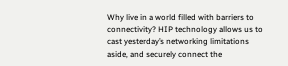Why live in a world filled with barriers to connectivity? HIP technology allows us to cast yesterday’s networking limitations aside, and securely connect the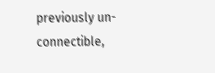previously un-connectible,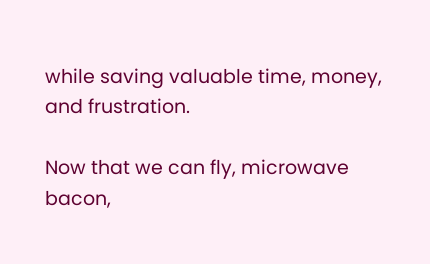while saving valuable time, money, and frustration.

Now that we can fly, microwave bacon,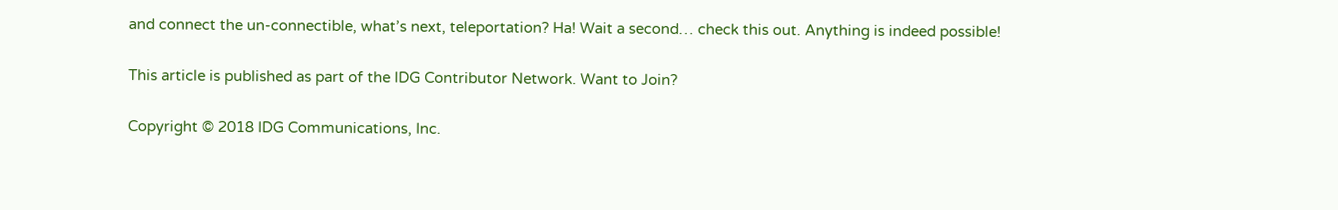and connect the un-connectible, what’s next, teleportation? Ha! Wait a second… check this out. Anything is indeed possible!

This article is published as part of the IDG Contributor Network. Want to Join?

Copyright © 2018 IDG Communications, Inc.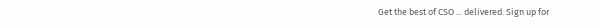Get the best of CSO ... delivered. Sign up for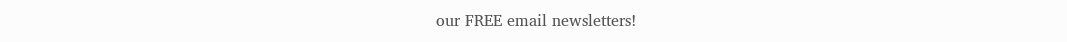our FREE email newsletters!